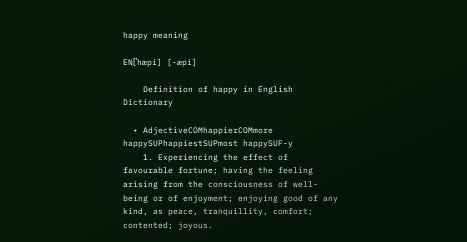happy meaning

EN[ˈhæpi] [-æpi]

    Definition of happy in English Dictionary

  • AdjectiveCOMhappierCOMmore happySUPhappiestSUPmost happySUF-y
    1. Experiencing the effect of favourable fortune; having the feeling arising from the consciousness of well-being or of enjoyment; enjoying good of any kind, as peace, tranquillity, comfort; contented; joyous.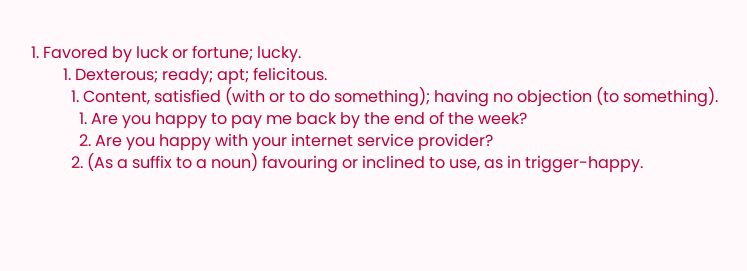1. Favored by luck or fortune; lucky.
        1. Dexterous; ready; apt; felicitous.
          1. Content, satisfied (with or to do something); having no objection (to something).
            1. Are you happy to pay me back by the end of the week?
            2. Are you happy with your internet service provider?
          2. (As a suffix to a noun) favouring or inclined to use, as in trigger-happy.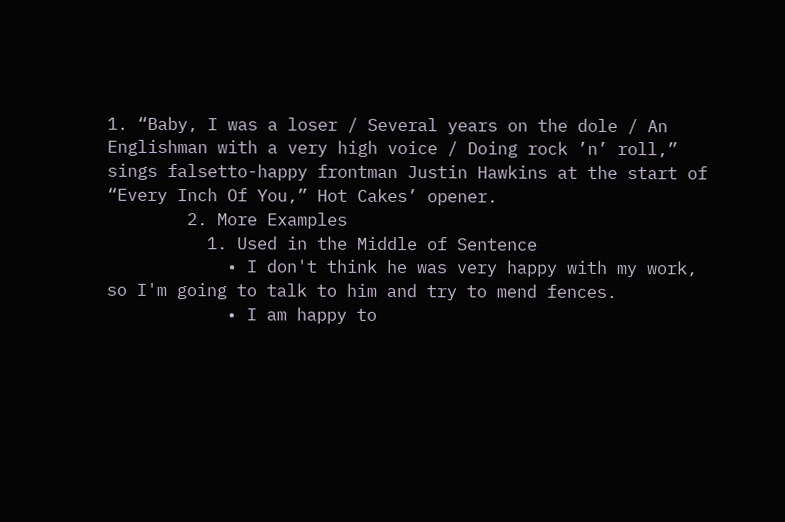1. “Baby, I was a loser / Several years on the dole / An Englishman with a very high voice / Doing rock ’n’ roll,” sings falsetto-happy frontman Justin Hawkins at the start of “Every Inch Of You,” Hot Cakes’ opener.
        2. More Examples
          1. Used in the Middle of Sentence
            • I don't think he was very happy with my work, so I'm going to talk to him and try to mend fences.
            • I am happy to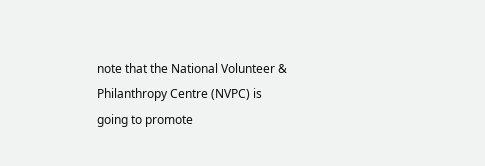note that the National Volunteer & Philanthropy Centre (NVPC) is going to promote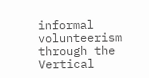informal volunteerism through the Vertical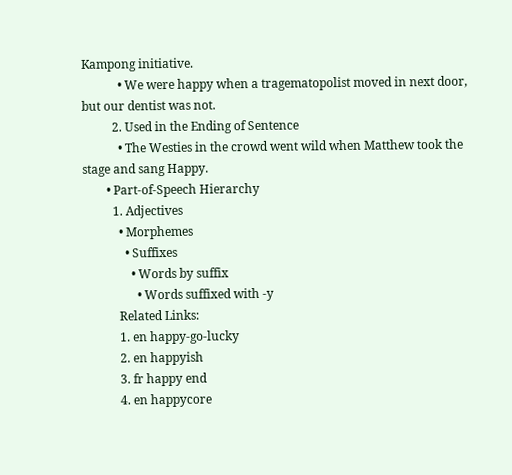Kampong initiative.
            • We were happy when a tragematopolist moved in next door, but our dentist was not.
          2. Used in the Ending of Sentence
            • The Westies in the crowd went wild when Matthew took the stage and sang Happy.
        • Part-of-Speech Hierarchy
          1. Adjectives
            • Morphemes
              • Suffixes
                • Words by suffix
                  • Words suffixed with -y
            Related Links:
            1. en happy-go-lucky
            2. en happyish
            3. fr happy end
            4. en happycore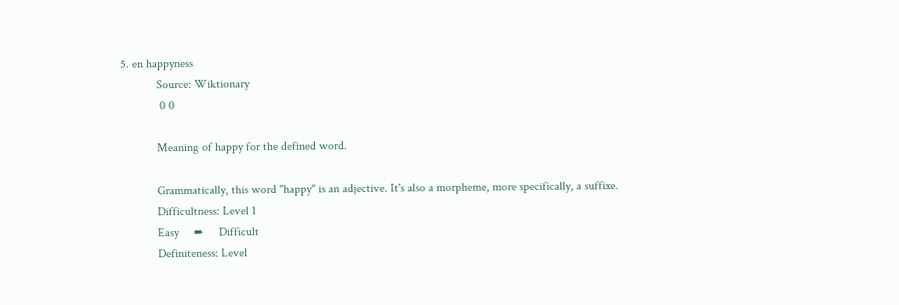5. en happyness
            Source: Wiktionary
             0 0

            Meaning of happy for the defined word.

            Grammatically, this word "happy" is an adjective. It's also a morpheme, more specifically, a suffixe.
            Difficultness: Level 1
            Easy     ➨     Difficult
            Definiteness: Level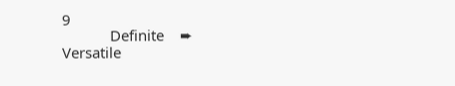9
            Definite    ➨     Versatile